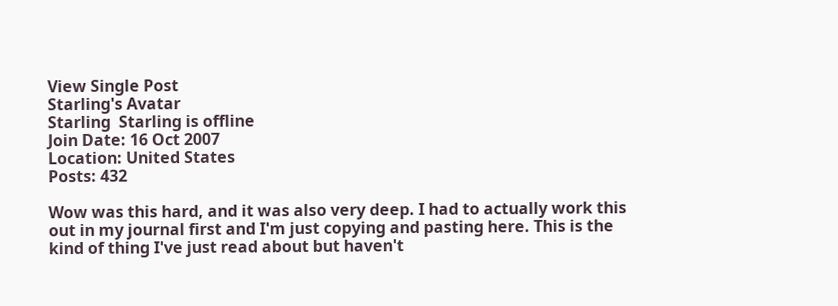View Single Post
Starling's Avatar
Starling  Starling is offline
Join Date: 16 Oct 2007
Location: United States
Posts: 432

Wow was this hard, and it was also very deep. I had to actually work this out in my journal first and I'm just copying and pasting here. This is the kind of thing I've just read about but haven't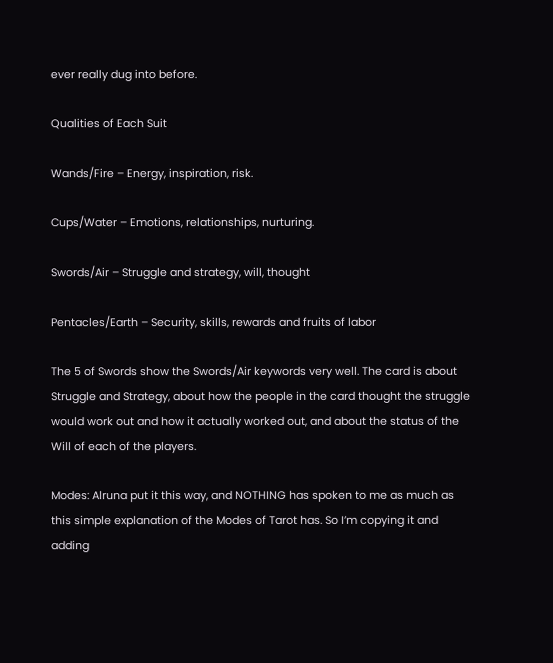ever really dug into before.

Qualities of Each Suit

Wands/Fire – Energy, inspiration, risk.

Cups/Water – Emotions, relationships, nurturing.

Swords/Air – Struggle and strategy, will, thought

Pentacles/Earth – Security, skills, rewards and fruits of labor

The 5 of Swords show the Swords/Air keywords very well. The card is about Struggle and Strategy, about how the people in the card thought the struggle would work out and how it actually worked out, and about the status of the Will of each of the players.

Modes: Alruna put it this way, and NOTHING has spoken to me as much as this simple explanation of the Modes of Tarot has. So I’m copying it and adding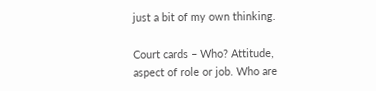just a bit of my own thinking.

Court cards – Who? Attitude, aspect of role or job. Who are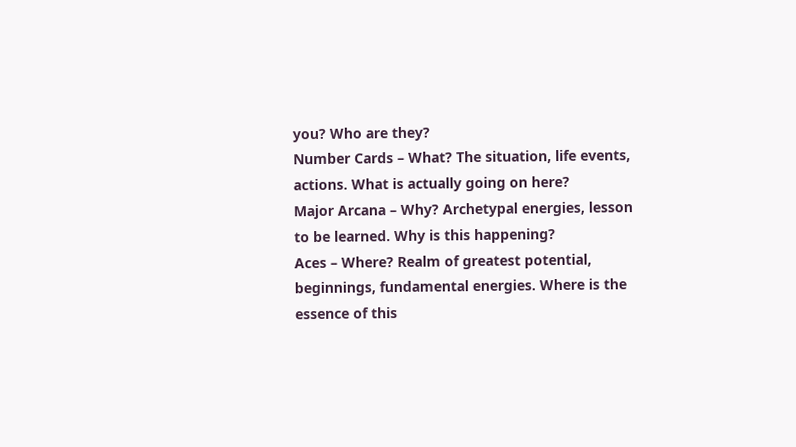you? Who are they?
Number Cards – What? The situation, life events, actions. What is actually going on here?
Major Arcana – Why? Archetypal energies, lesson to be learned. Why is this happening?
Aces – Where? Realm of greatest potential, beginnings, fundamental energies. Where is the essence of this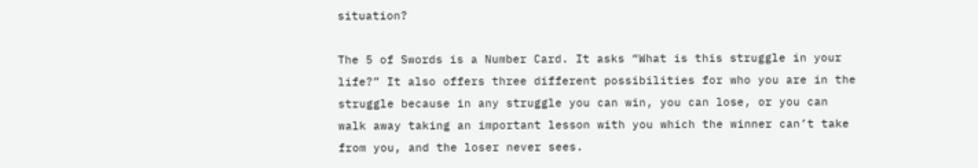situation?

The 5 of Swords is a Number Card. It asks “What is this struggle in your life?” It also offers three different possibilities for who you are in the struggle because in any struggle you can win, you can lose, or you can walk away taking an important lesson with you which the winner can’t take from you, and the loser never sees.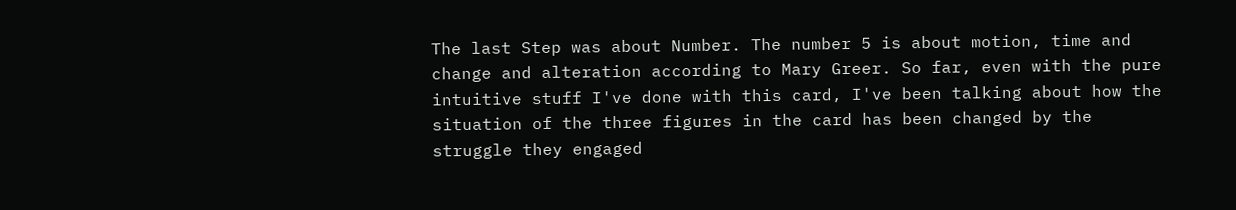The last Step was about Number. The number 5 is about motion, time and change and alteration according to Mary Greer. So far, even with the pure intuitive stuff I've done with this card, I've been talking about how the situation of the three figures in the card has been changed by the struggle they engaged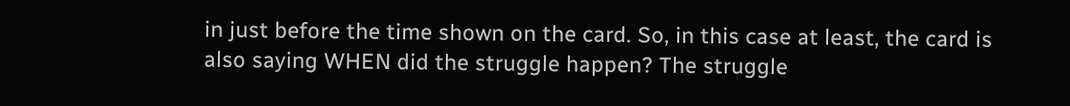in just before the time shown on the card. So, in this case at least, the card is also saying WHEN did the struggle happen? The struggle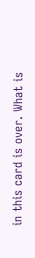in this card is over. What is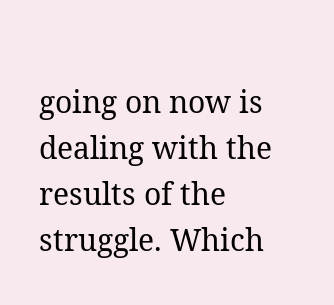going on now is dealing with the results of the struggle. Which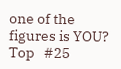one of the figures is YOU?
Top   #25